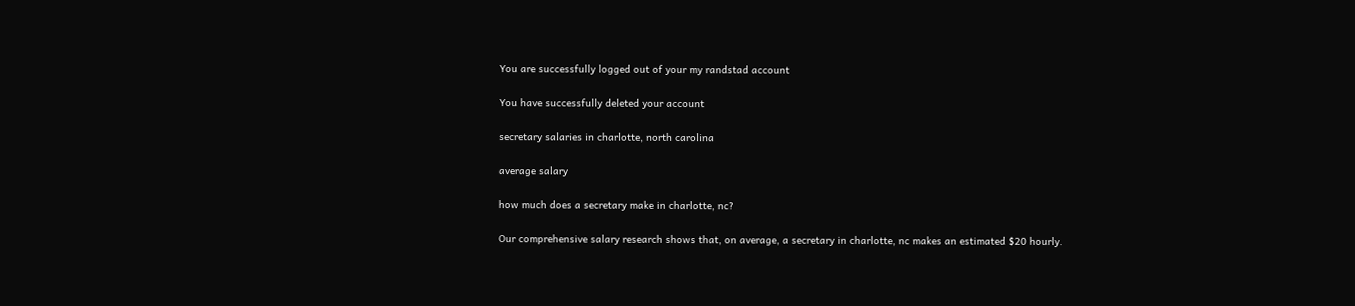You are successfully logged out of your my randstad account

You have successfully deleted your account

secretary salaries in charlotte, north carolina

average salary

how much does a secretary make in charlotte, nc?

Our comprehensive salary research shows that, on average, a secretary in charlotte, nc makes an estimated $20 hourly.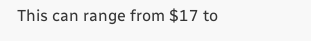This can range from $17 to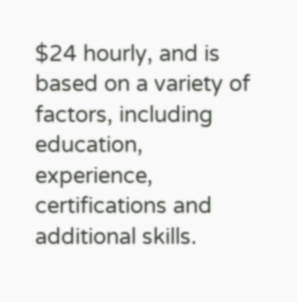$24 hourly, and is based on a variety of factors, including education, experience, certifications and additional skills.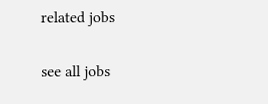related jobs

see all jobs